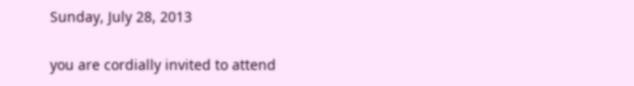Sunday, July 28, 2013

you are cordially invited to attend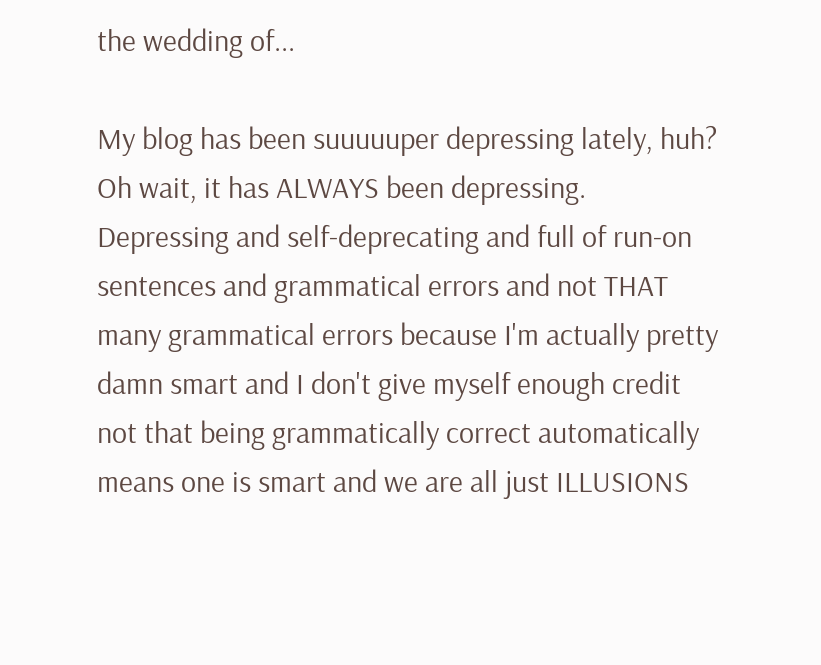the wedding of...

My blog has been suuuuuper depressing lately, huh? Oh wait, it has ALWAYS been depressing. Depressing and self-deprecating and full of run-on sentences and grammatical errors and not THAT many grammatical errors because I'm actually pretty damn smart and I don't give myself enough credit not that being grammatically correct automatically means one is smart and we are all just ILLUSIONS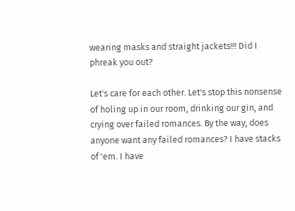wearing masks and straight jackets!!! Did I phreak you out?

Let's care for each other. Let's stop this nonsense of holing up in our room, drinking our gin, and crying over failed romances. By the way, does anyone want any failed romances? I have stacks of 'em. I have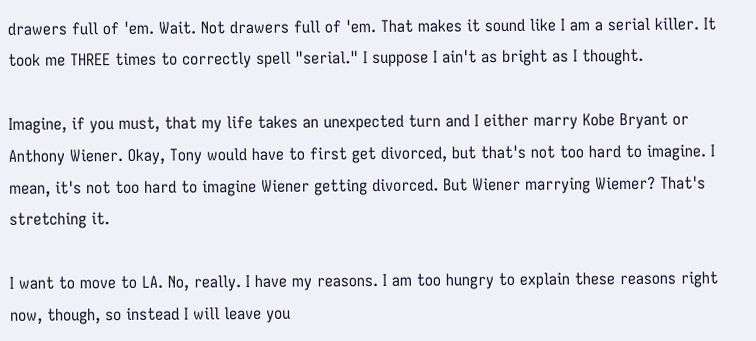drawers full of 'em. Wait. Not drawers full of 'em. That makes it sound like I am a serial killer. It took me THREE times to correctly spell "serial." I suppose I ain't as bright as I thought.

Imagine, if you must, that my life takes an unexpected turn and I either marry Kobe Bryant or Anthony Wiener. Okay, Tony would have to first get divorced, but that's not too hard to imagine. I mean, it's not too hard to imagine Wiener getting divorced. But Wiener marrying Wiemer? That's stretching it.

I want to move to LA. No, really. I have my reasons. I am too hungry to explain these reasons right now, though, so instead I will leave you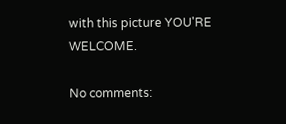with this picture YOU'RE WELCOME.

No comments: